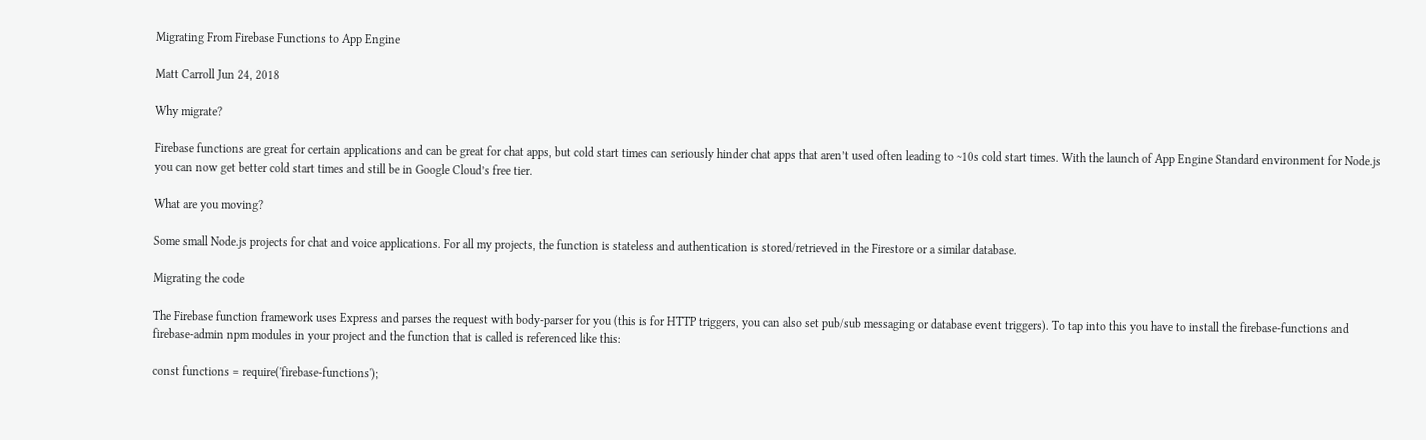Migrating From Firebase Functions to App Engine

Matt Carroll Jun 24, 2018

Why migrate?

Firebase functions are great for certain applications and can be great for chat apps, but cold start times can seriously hinder chat apps that aren’t used often leading to ~10s cold start times. With the launch of App Engine Standard environment for Node.js you can now get better cold start times and still be in Google Cloud’s free tier.

What are you moving?

Some small Node.js projects for chat and voice applications. For all my projects, the function is stateless and authentication is stored/retrieved in the Firestore or a similar database.

Migrating the code

The Firebase function framework uses Express and parses the request with body-parser for you (this is for HTTP triggers, you can also set pub/sub messaging or database event triggers). To tap into this you have to install the firebase-functions and firebase-admin npm modules in your project and the function that is called is referenced like this:

const functions = require('firebase-functions');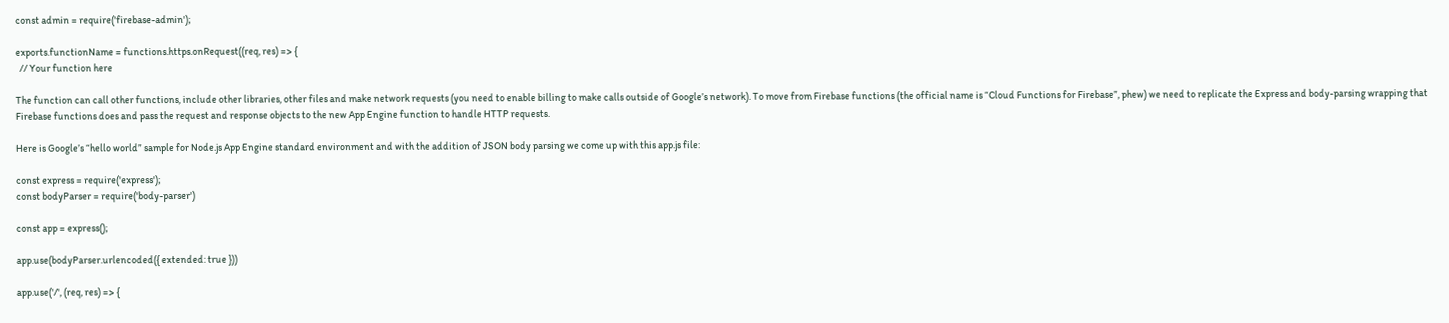const admin = require('firebase-admin');

exports.functionName = functions.https.onRequest((req, res) => {
  // Your function here

The function can call other functions, include other libraries, other files and make network requests (you need to enable billing to make calls outside of Google’s network). To move from Firebase functions (the official name is “Cloud Functions for Firebase”, phew) we need to replicate the Express and body-parsing wrapping that Firebase functions does and pass the request and response objects to the new App Engine function to handle HTTP requests.

Here is Google’s “hello world” sample for Node.js App Engine standard environment and with the addition of JSON body parsing we come up with this app.js file:

const express = require('express');
const bodyParser = require('body-parser')

const app = express();

app.use(bodyParser.urlencoded({ extended: true }))

app.use('/', (req, res) => {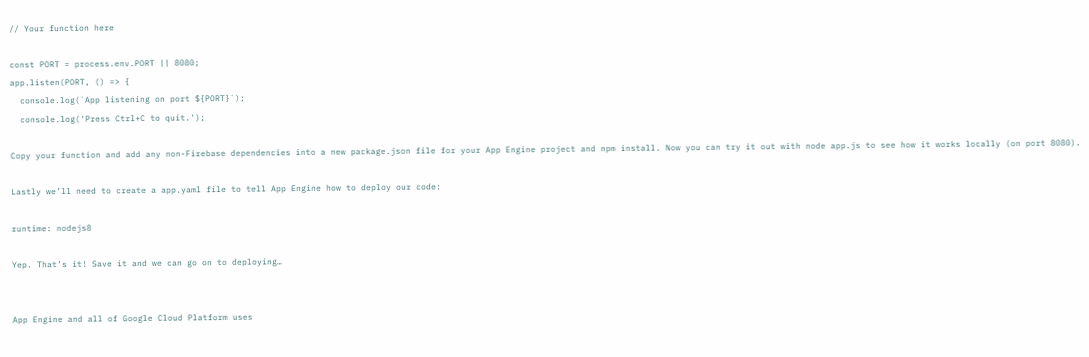// Your function here

const PORT = process.env.PORT || 8080;
app.listen(PORT, () => {
  console.log(`App listening on port ${PORT}`);
  console.log('Press Ctrl+C to quit.');

Copy your function and add any non-Firebase dependencies into a new package.json file for your App Engine project and npm install. Now you can try it out with node app.js to see how it works locally (on port 8080).

Lastly we’ll need to create a app.yaml file to tell App Engine how to deploy our code:

runtime: nodejs8

Yep. That’s it! Save it and we can go on to deploying…


App Engine and all of Google Cloud Platform uses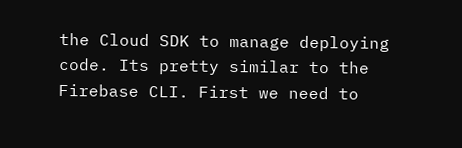the Cloud SDK to manage deploying code. Its pretty similar to the Firebase CLI. First we need to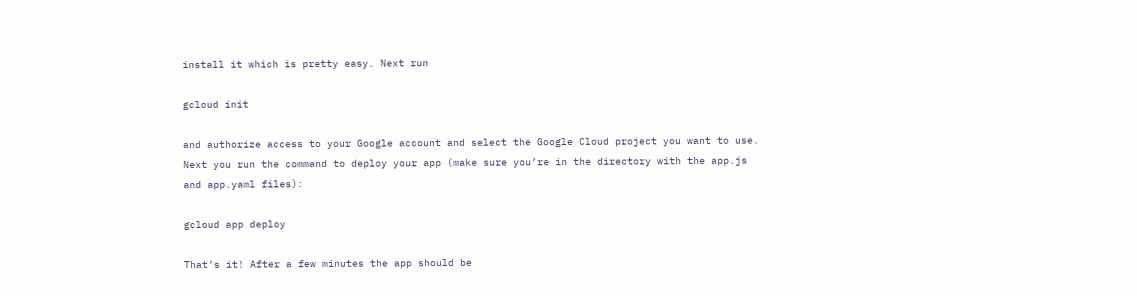install it which is pretty easy. Next run

gcloud init

and authorize access to your Google account and select the Google Cloud project you want to use. Next you run the command to deploy your app (make sure you’re in the directory with the app.js and app.yaml files):

gcloud app deploy

That’s it! After a few minutes the app should be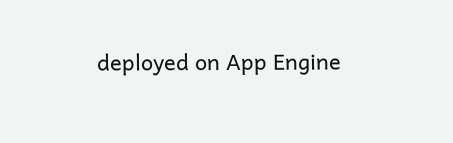deployed on App Engine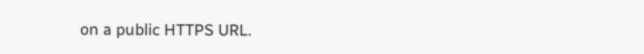on a public HTTPS URL.